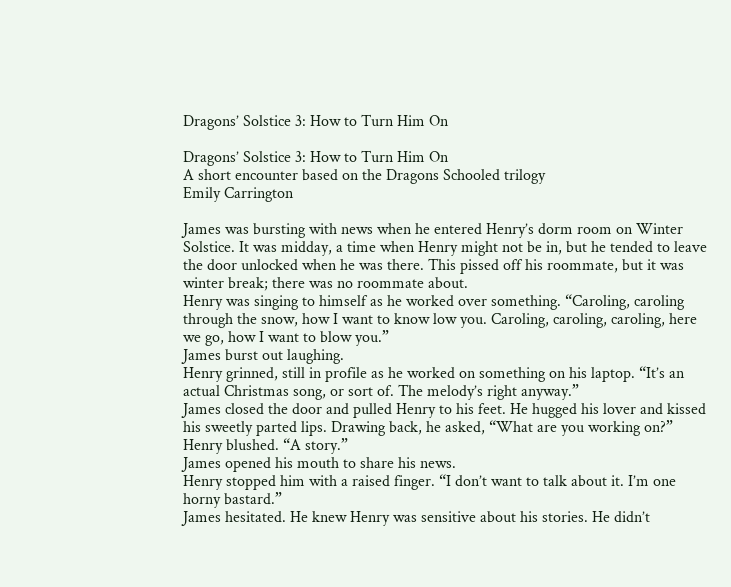Dragons’ Solstice 3: How to Turn Him On

Dragons’ Solstice 3: How to Turn Him On
A short encounter based on the Dragons Schooled trilogy
Emily Carrington

James was bursting with news when he entered Henry’s dorm room on Winter Solstice. It was midday, a time when Henry might not be in, but he tended to leave the door unlocked when he was there. This pissed off his roommate, but it was winter break; there was no roommate about.
Henry was singing to himself as he worked over something. “Caroling, caroling through the snow, how I want to know low you. Caroling, caroling, caroling, here we go, how I want to blow you.”
James burst out laughing.
Henry grinned, still in profile as he worked on something on his laptop. “It’s an actual Christmas song, or sort of. The melody’s right anyway.”
James closed the door and pulled Henry to his feet. He hugged his lover and kissed his sweetly parted lips. Drawing back, he asked, “What are you working on?”
Henry blushed. “A story.”
James opened his mouth to share his news.
Henry stopped him with a raised finger. “I don’t want to talk about it. I’m one horny bastard.”
James hesitated. He knew Henry was sensitive about his stories. He didn’t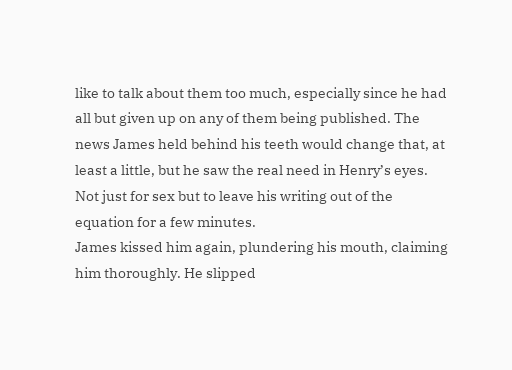like to talk about them too much, especially since he had all but given up on any of them being published. The news James held behind his teeth would change that, at least a little, but he saw the real need in Henry’s eyes. Not just for sex but to leave his writing out of the equation for a few minutes.
James kissed him again, plundering his mouth, claiming him thoroughly. He slipped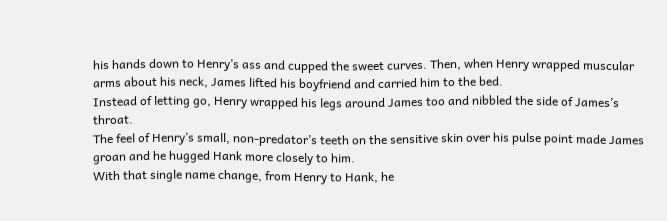his hands down to Henry’s ass and cupped the sweet curves. Then, when Henry wrapped muscular arms about his neck, James lifted his boyfriend and carried him to the bed.
Instead of letting go, Henry wrapped his legs around James too and nibbled the side of James’s throat.
The feel of Henry’s small, non-predator’s teeth on the sensitive skin over his pulse point made James groan and he hugged Hank more closely to him.
With that single name change, from Henry to Hank, he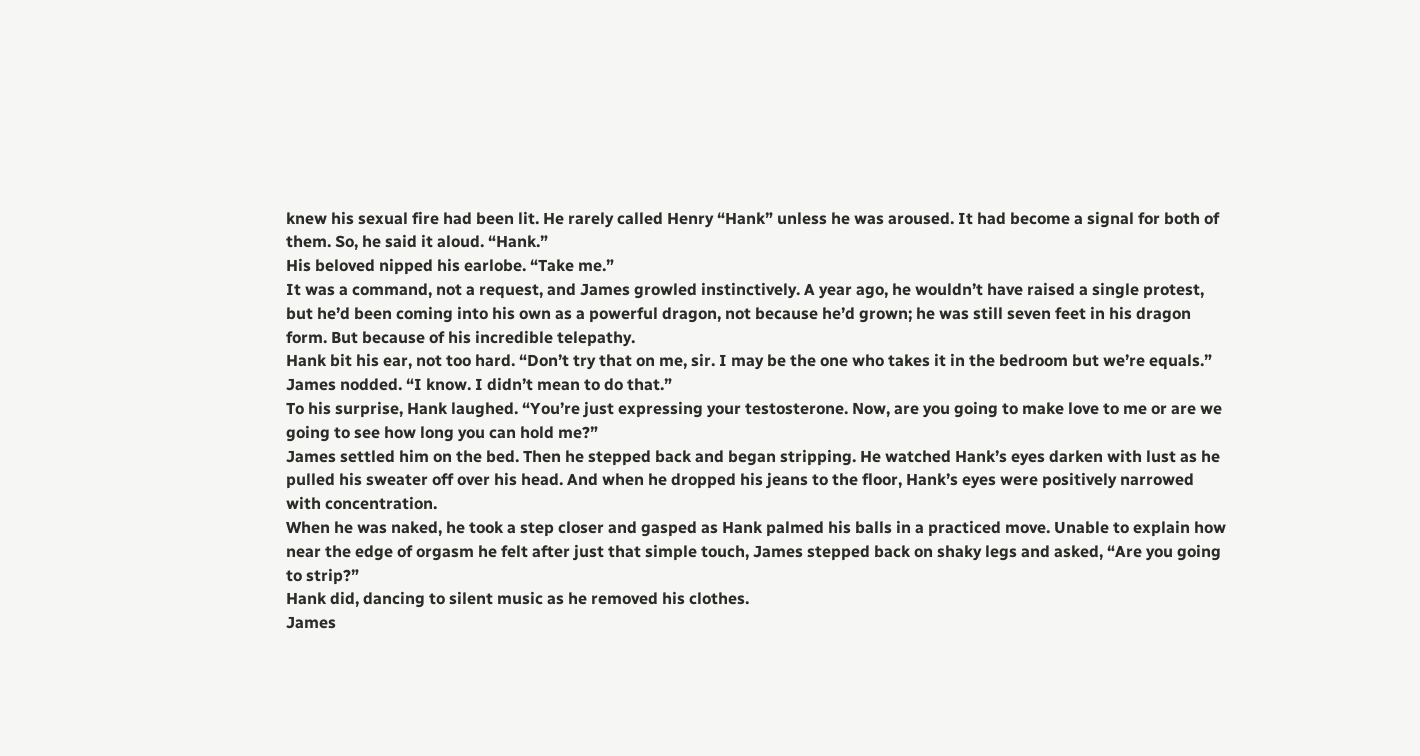knew his sexual fire had been lit. He rarely called Henry “Hank” unless he was aroused. It had become a signal for both of them. So, he said it aloud. “Hank.”
His beloved nipped his earlobe. “Take me.”
It was a command, not a request, and James growled instinctively. A year ago, he wouldn’t have raised a single protest, but he’d been coming into his own as a powerful dragon, not because he’d grown; he was still seven feet in his dragon form. But because of his incredible telepathy.
Hank bit his ear, not too hard. “Don’t try that on me, sir. I may be the one who takes it in the bedroom but we’re equals.”
James nodded. “I know. I didn’t mean to do that.”
To his surprise, Hank laughed. “You’re just expressing your testosterone. Now, are you going to make love to me or are we going to see how long you can hold me?”
James settled him on the bed. Then he stepped back and began stripping. He watched Hank’s eyes darken with lust as he pulled his sweater off over his head. And when he dropped his jeans to the floor, Hank’s eyes were positively narrowed with concentration.
When he was naked, he took a step closer and gasped as Hank palmed his balls in a practiced move. Unable to explain how near the edge of orgasm he felt after just that simple touch, James stepped back on shaky legs and asked, “Are you going to strip?”
Hank did, dancing to silent music as he removed his clothes.
James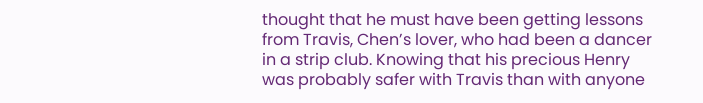thought that he must have been getting lessons from Travis, Chen’s lover, who had been a dancer in a strip club. Knowing that his precious Henry was probably safer with Travis than with anyone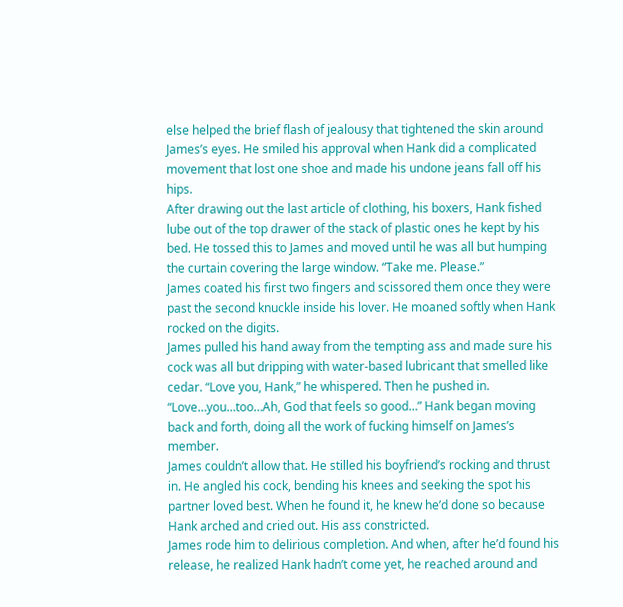else helped the brief flash of jealousy that tightened the skin around James’s eyes. He smiled his approval when Hank did a complicated movement that lost one shoe and made his undone jeans fall off his hips.
After drawing out the last article of clothing, his boxers, Hank fished lube out of the top drawer of the stack of plastic ones he kept by his bed. He tossed this to James and moved until he was all but humping the curtain covering the large window. “Take me. Please.”
James coated his first two fingers and scissored them once they were past the second knuckle inside his lover. He moaned softly when Hank rocked on the digits.
James pulled his hand away from the tempting ass and made sure his cock was all but dripping with water-based lubricant that smelled like cedar. “Love you, Hank,” he whispered. Then he pushed in.
“Love…you…too…Ah, God that feels so good…” Hank began moving back and forth, doing all the work of fucking himself on James’s member.
James couldn’t allow that. He stilled his boyfriend’s rocking and thrust in. He angled his cock, bending his knees and seeking the spot his partner loved best. When he found it, he knew he’d done so because Hank arched and cried out. His ass constricted.
James rode him to delirious completion. And when, after he’d found his release, he realized Hank hadn’t come yet, he reached around and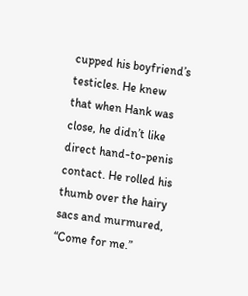cupped his boyfriend’s testicles. He knew that when Hank was close, he didn’t like direct hand-to-penis contact. He rolled his thumb over the hairy sacs and murmured, “Come for me.”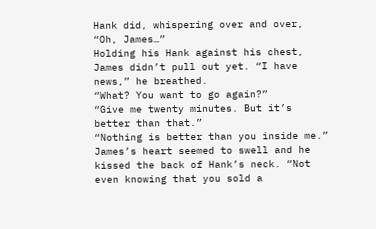Hank did, whispering over and over, “Oh, James…”
Holding his Hank against his chest, James didn’t pull out yet. “I have news,” he breathed.
“What? You want to go again?”
“Give me twenty minutes. But it’s better than that.”
“Nothing is better than you inside me.”
James’s heart seemed to swell and he kissed the back of Hank’s neck. “Not even knowing that you sold a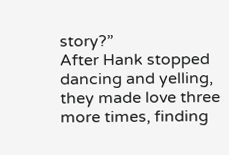story?”
After Hank stopped dancing and yelling, they made love three more times, finding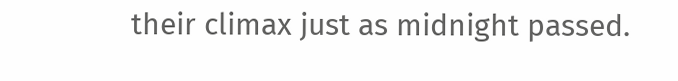their climax just as midnight passed.